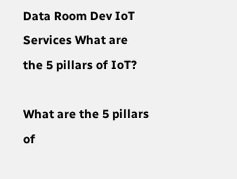Data Room Dev IoT Services What are the 5 pillars of IoT?

What are the 5 pillars of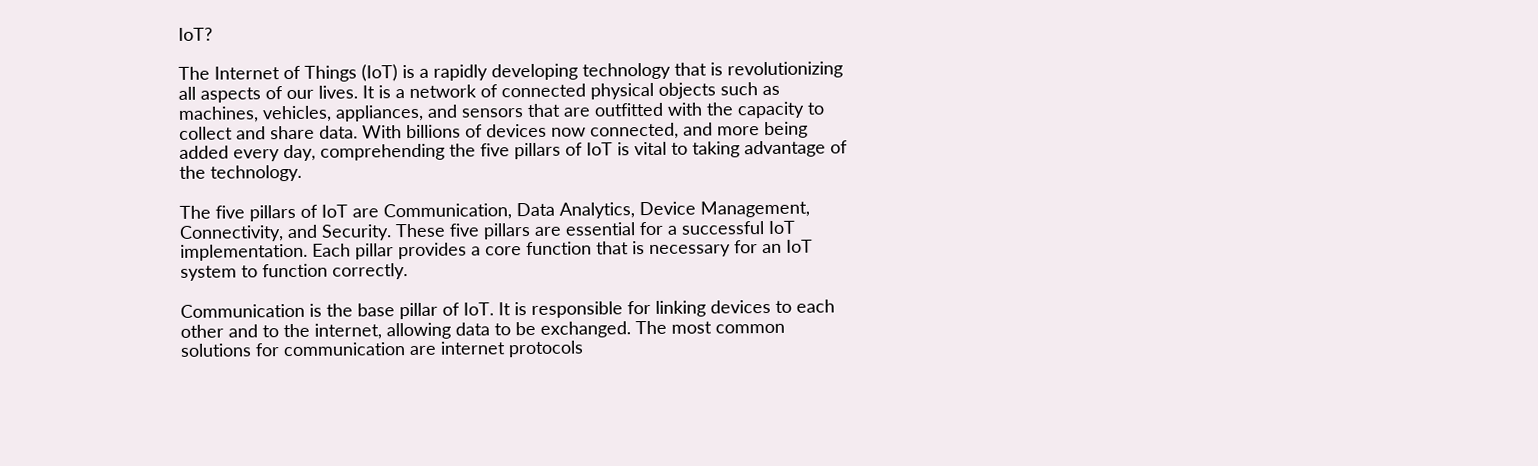IoT?

The Internet of Things (IoT) is a rapidly developing technology that is revolutionizing all aspects of our lives. It is a network of connected physical objects such as machines, vehicles, appliances, and sensors that are outfitted with the capacity to collect and share data. With billions of devices now connected, and more being added every day, comprehending the five pillars of IoT is vital to taking advantage of the technology.

The five pillars of IoT are Communication, Data Analytics, Device Management, Connectivity, and Security. These five pillars are essential for a successful IoT implementation. Each pillar provides a core function that is necessary for an IoT system to function correctly.

Communication is the base pillar of IoT. It is responsible for linking devices to each other and to the internet, allowing data to be exchanged. The most common solutions for communication are internet protocols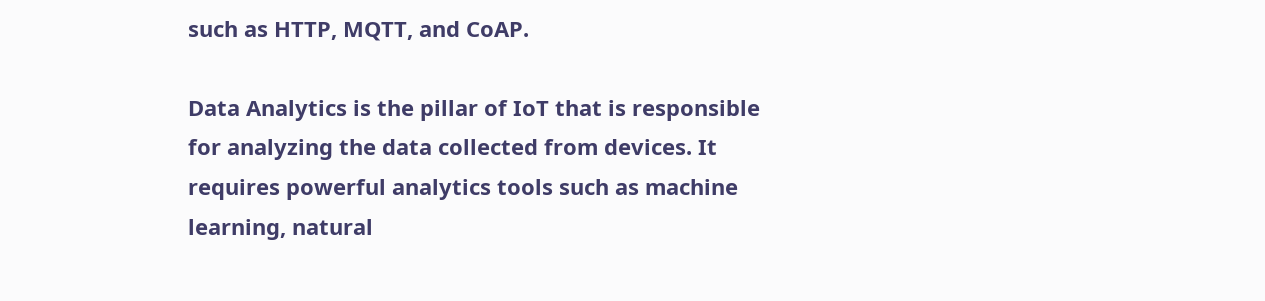such as HTTP, MQTT, and CoAP.

Data Analytics is the pillar of IoT that is responsible for analyzing the data collected from devices. It requires powerful analytics tools such as machine learning, natural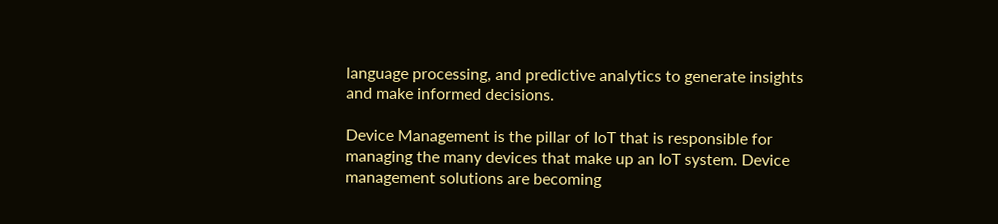language processing, and predictive analytics to generate insights and make informed decisions.

Device Management is the pillar of IoT that is responsible for managing the many devices that make up an IoT system. Device management solutions are becoming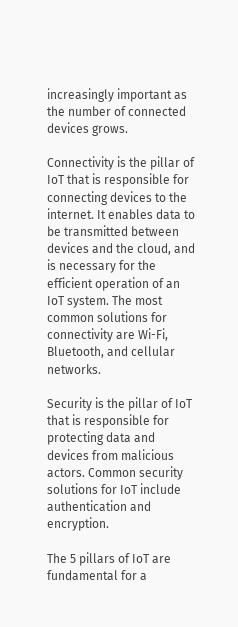increasingly important as the number of connected devices grows.

Connectivity is the pillar of IoT that is responsible for connecting devices to the internet. It enables data to be transmitted between devices and the cloud, and is necessary for the efficient operation of an IoT system. The most common solutions for connectivity are Wi-Fi, Bluetooth, and cellular networks.

Security is the pillar of IoT that is responsible for protecting data and devices from malicious actors. Common security solutions for IoT include authentication and encryption.

The 5 pillars of IoT are fundamental for a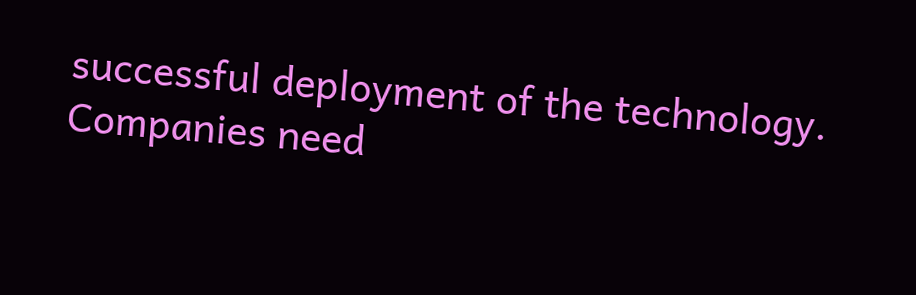successful deployment of the technology. Companies need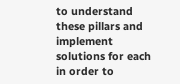to understand these pillars and implement solutions for each in order to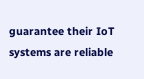guarantee their IoT systems are reliable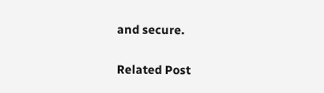and secure.

Related Post